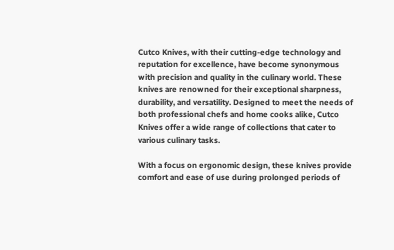Cutco Knives, with their cutting-edge technology and reputation for excellence, have become synonymous with precision and quality in the culinary world. These knives are renowned for their exceptional sharpness, durability, and versatility. Designed to meet the needs of both professional chefs and home cooks alike, Cutco Knives offer a wide range of collections that cater to various culinary tasks.

With a focus on ergonomic design, these knives provide comfort and ease of use during prolonged periods of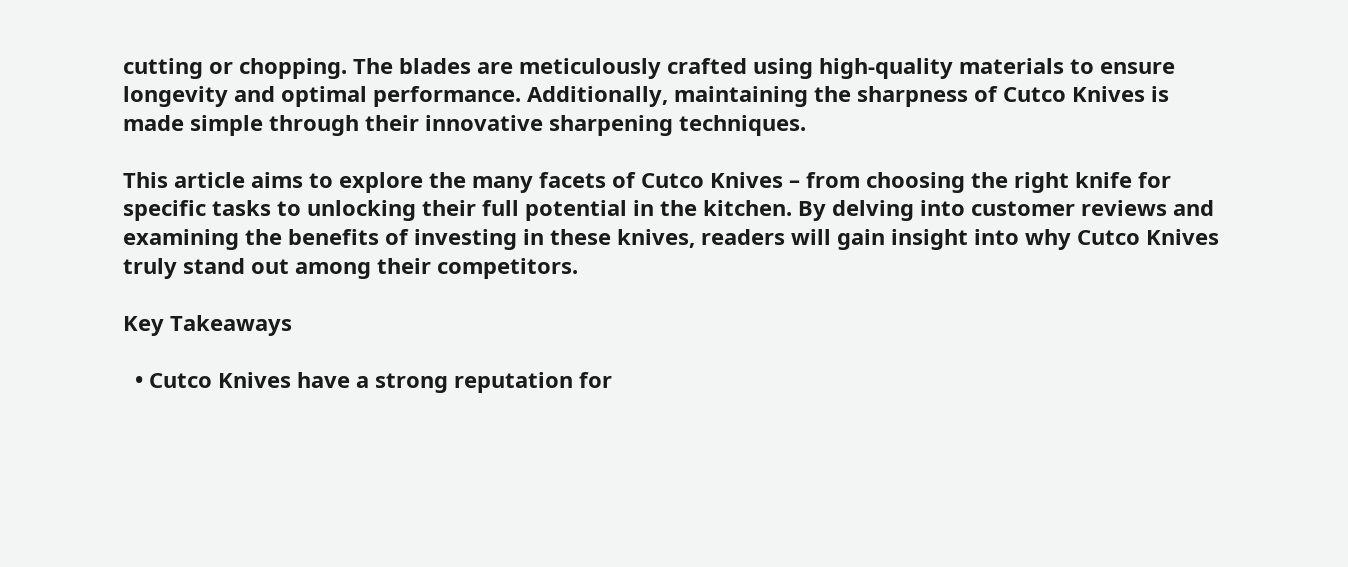cutting or chopping. The blades are meticulously crafted using high-quality materials to ensure longevity and optimal performance. Additionally, maintaining the sharpness of Cutco Knives is made simple through their innovative sharpening techniques.

This article aims to explore the many facets of Cutco Knives – from choosing the right knife for specific tasks to unlocking their full potential in the kitchen. By delving into customer reviews and examining the benefits of investing in these knives, readers will gain insight into why Cutco Knives truly stand out among their competitors.

Key Takeaways

  • Cutco Knives have a strong reputation for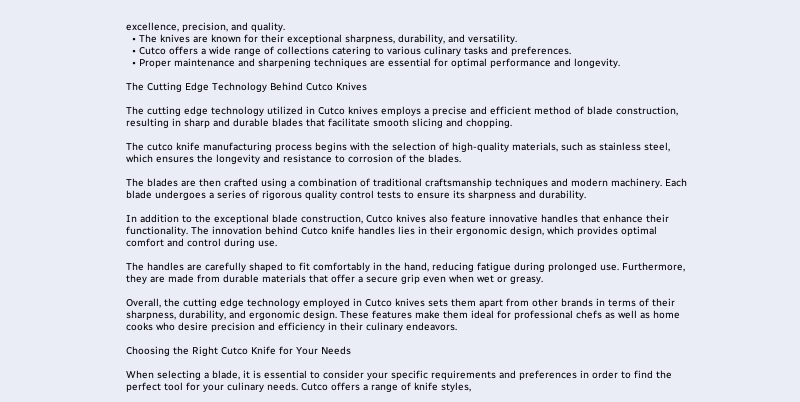excellence, precision, and quality.
  • The knives are known for their exceptional sharpness, durability, and versatility.
  • Cutco offers a wide range of collections catering to various culinary tasks and preferences.
  • Proper maintenance and sharpening techniques are essential for optimal performance and longevity.

The Cutting Edge Technology Behind Cutco Knives

The cutting edge technology utilized in Cutco knives employs a precise and efficient method of blade construction, resulting in sharp and durable blades that facilitate smooth slicing and chopping.

The cutco knife manufacturing process begins with the selection of high-quality materials, such as stainless steel, which ensures the longevity and resistance to corrosion of the blades.

The blades are then crafted using a combination of traditional craftsmanship techniques and modern machinery. Each blade undergoes a series of rigorous quality control tests to ensure its sharpness and durability.

In addition to the exceptional blade construction, Cutco knives also feature innovative handles that enhance their functionality. The innovation behind Cutco knife handles lies in their ergonomic design, which provides optimal comfort and control during use.

The handles are carefully shaped to fit comfortably in the hand, reducing fatigue during prolonged use. Furthermore, they are made from durable materials that offer a secure grip even when wet or greasy.

Overall, the cutting edge technology employed in Cutco knives sets them apart from other brands in terms of their sharpness, durability, and ergonomic design. These features make them ideal for professional chefs as well as home cooks who desire precision and efficiency in their culinary endeavors.

Choosing the Right Cutco Knife for Your Needs

When selecting a blade, it is essential to consider your specific requirements and preferences in order to find the perfect tool for your culinary needs. Cutco offers a range of knife styles,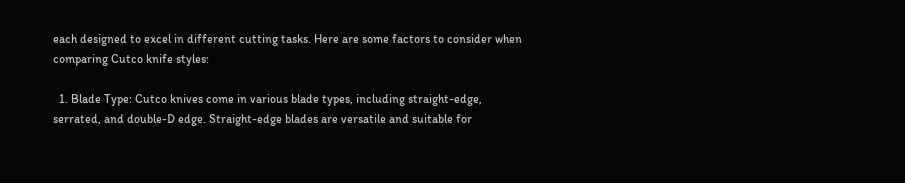each designed to excel in different cutting tasks. Here are some factors to consider when comparing Cutco knife styles:

  1. Blade Type: Cutco knives come in various blade types, including straight-edge, serrated, and double-D edge. Straight-edge blades are versatile and suitable for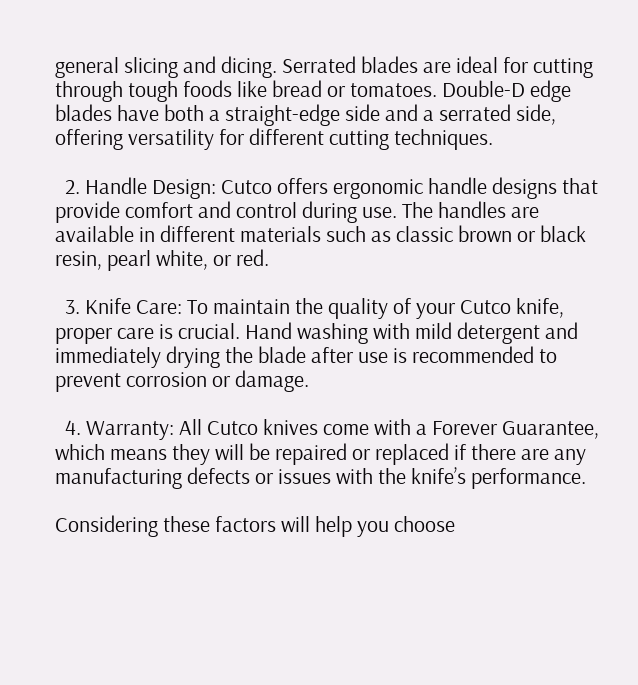general slicing and dicing. Serrated blades are ideal for cutting through tough foods like bread or tomatoes. Double-D edge blades have both a straight-edge side and a serrated side, offering versatility for different cutting techniques.

  2. Handle Design: Cutco offers ergonomic handle designs that provide comfort and control during use. The handles are available in different materials such as classic brown or black resin, pearl white, or red.

  3. Knife Care: To maintain the quality of your Cutco knife, proper care is crucial. Hand washing with mild detergent and immediately drying the blade after use is recommended to prevent corrosion or damage.

  4. Warranty: All Cutco knives come with a Forever Guarantee, which means they will be repaired or replaced if there are any manufacturing defects or issues with the knife’s performance.

Considering these factors will help you choose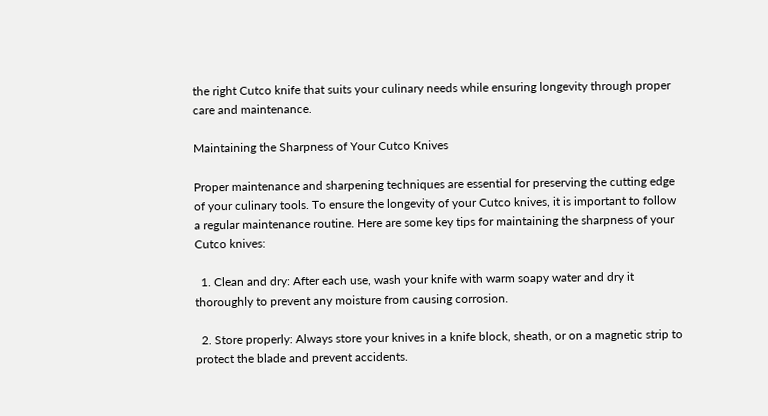the right Cutco knife that suits your culinary needs while ensuring longevity through proper care and maintenance.

Maintaining the Sharpness of Your Cutco Knives

Proper maintenance and sharpening techniques are essential for preserving the cutting edge of your culinary tools. To ensure the longevity of your Cutco knives, it is important to follow a regular maintenance routine. Here are some key tips for maintaining the sharpness of your Cutco knives:

  1. Clean and dry: After each use, wash your knife with warm soapy water and dry it thoroughly to prevent any moisture from causing corrosion.

  2. Store properly: Always store your knives in a knife block, sheath, or on a magnetic strip to protect the blade and prevent accidents.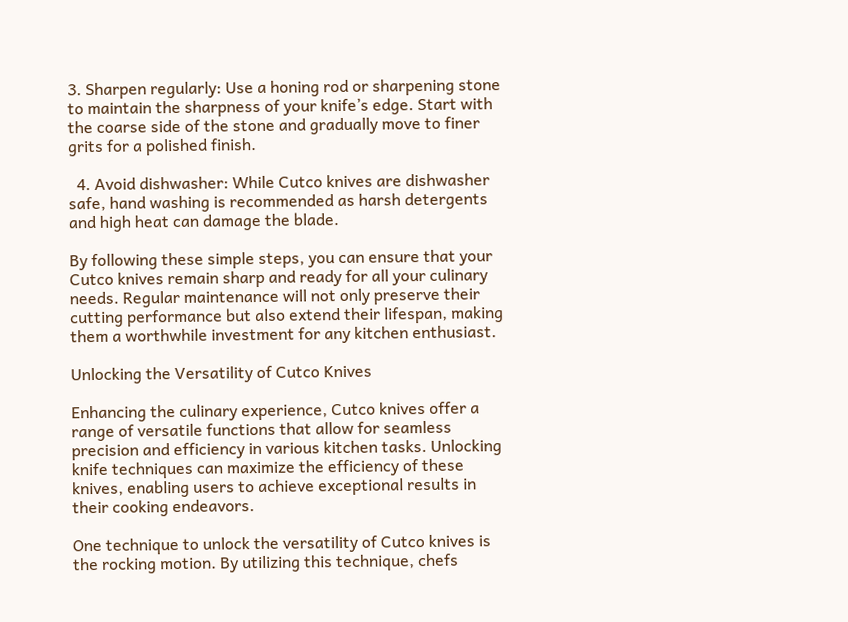3. Sharpen regularly: Use a honing rod or sharpening stone to maintain the sharpness of your knife’s edge. Start with the coarse side of the stone and gradually move to finer grits for a polished finish.

  4. Avoid dishwasher: While Cutco knives are dishwasher safe, hand washing is recommended as harsh detergents and high heat can damage the blade.

By following these simple steps, you can ensure that your Cutco knives remain sharp and ready for all your culinary needs. Regular maintenance will not only preserve their cutting performance but also extend their lifespan, making them a worthwhile investment for any kitchen enthusiast.

Unlocking the Versatility of Cutco Knives

Enhancing the culinary experience, Cutco knives offer a range of versatile functions that allow for seamless precision and efficiency in various kitchen tasks. Unlocking knife techniques can maximize the efficiency of these knives, enabling users to achieve exceptional results in their cooking endeavors.

One technique to unlock the versatility of Cutco knives is the rocking motion. By utilizing this technique, chefs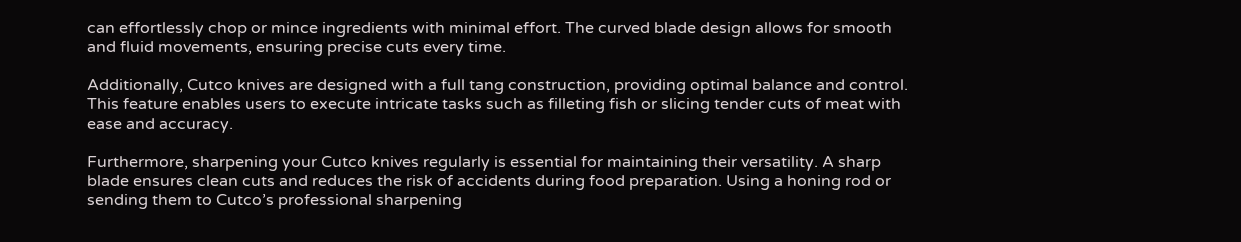can effortlessly chop or mince ingredients with minimal effort. The curved blade design allows for smooth and fluid movements, ensuring precise cuts every time.

Additionally, Cutco knives are designed with a full tang construction, providing optimal balance and control. This feature enables users to execute intricate tasks such as filleting fish or slicing tender cuts of meat with ease and accuracy.

Furthermore, sharpening your Cutco knives regularly is essential for maintaining their versatility. A sharp blade ensures clean cuts and reduces the risk of accidents during food preparation. Using a honing rod or sending them to Cutco’s professional sharpening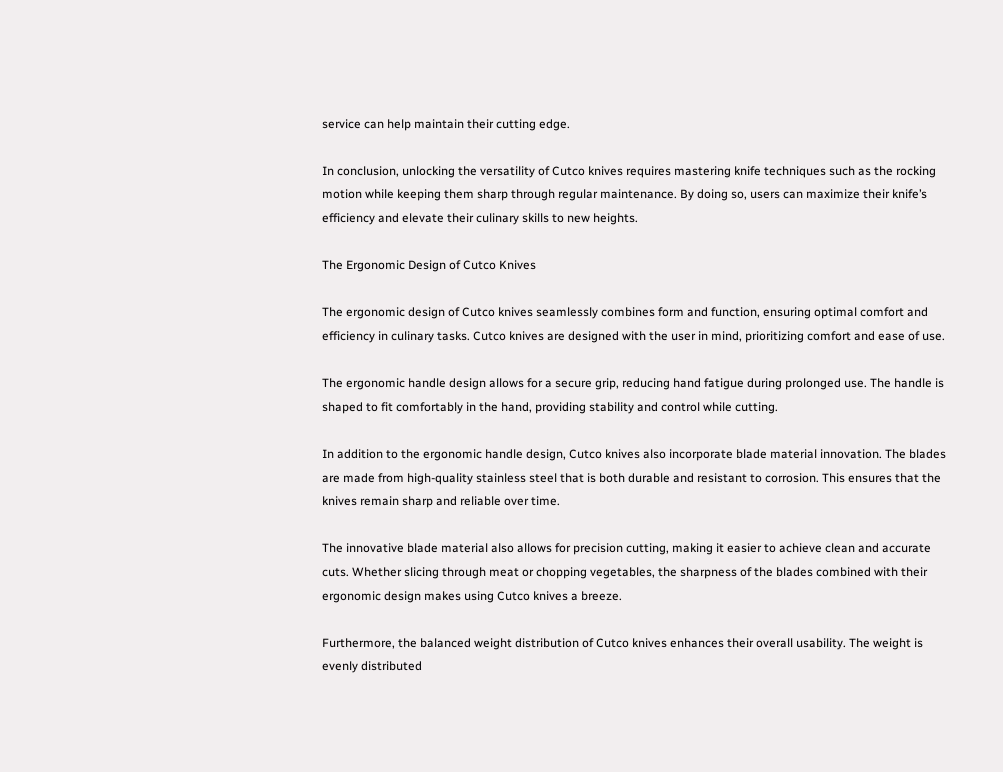service can help maintain their cutting edge.

In conclusion, unlocking the versatility of Cutco knives requires mastering knife techniques such as the rocking motion while keeping them sharp through regular maintenance. By doing so, users can maximize their knife’s efficiency and elevate their culinary skills to new heights.

The Ergonomic Design of Cutco Knives

The ergonomic design of Cutco knives seamlessly combines form and function, ensuring optimal comfort and efficiency in culinary tasks. Cutco knives are designed with the user in mind, prioritizing comfort and ease of use.

The ergonomic handle design allows for a secure grip, reducing hand fatigue during prolonged use. The handle is shaped to fit comfortably in the hand, providing stability and control while cutting.

In addition to the ergonomic handle design, Cutco knives also incorporate blade material innovation. The blades are made from high-quality stainless steel that is both durable and resistant to corrosion. This ensures that the knives remain sharp and reliable over time.

The innovative blade material also allows for precision cutting, making it easier to achieve clean and accurate cuts. Whether slicing through meat or chopping vegetables, the sharpness of the blades combined with their ergonomic design makes using Cutco knives a breeze.

Furthermore, the balanced weight distribution of Cutco knives enhances their overall usability. The weight is evenly distributed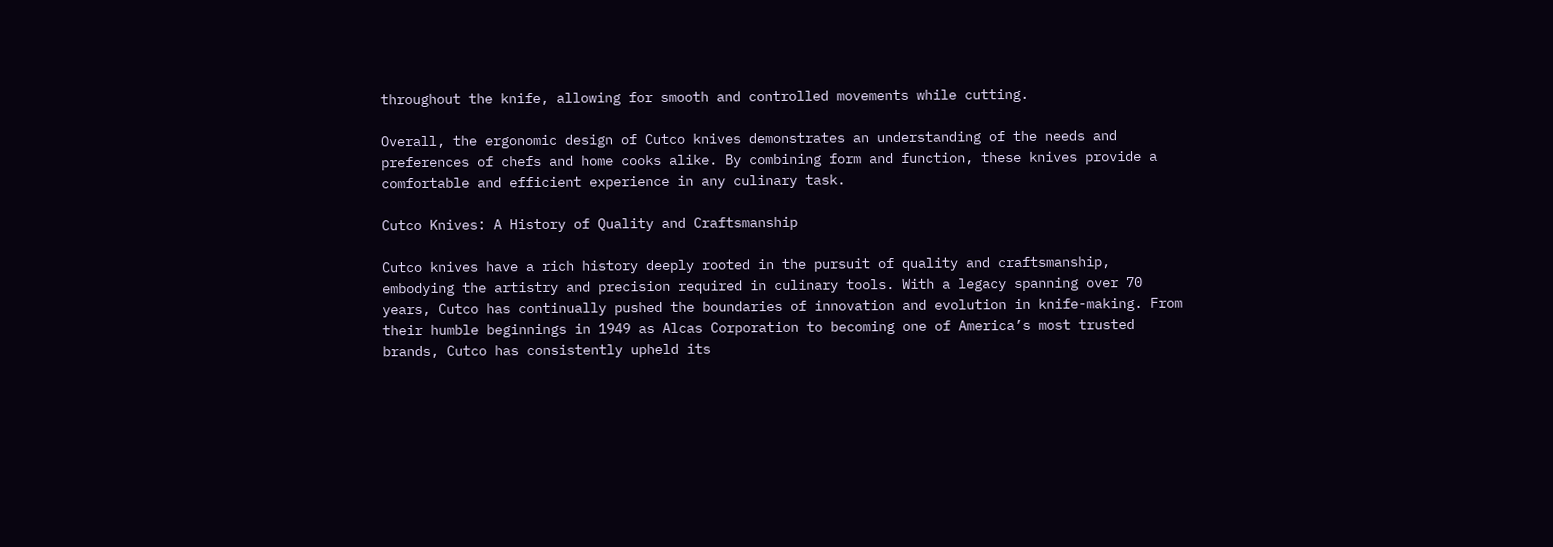throughout the knife, allowing for smooth and controlled movements while cutting.

Overall, the ergonomic design of Cutco knives demonstrates an understanding of the needs and preferences of chefs and home cooks alike. By combining form and function, these knives provide a comfortable and efficient experience in any culinary task.

Cutco Knives: A History of Quality and Craftsmanship

Cutco knives have a rich history deeply rooted in the pursuit of quality and craftsmanship, embodying the artistry and precision required in culinary tools. With a legacy spanning over 70 years, Cutco has continually pushed the boundaries of innovation and evolution in knife-making. From their humble beginnings in 1949 as Alcas Corporation to becoming one of America’s most trusted brands, Cutco has consistently upheld its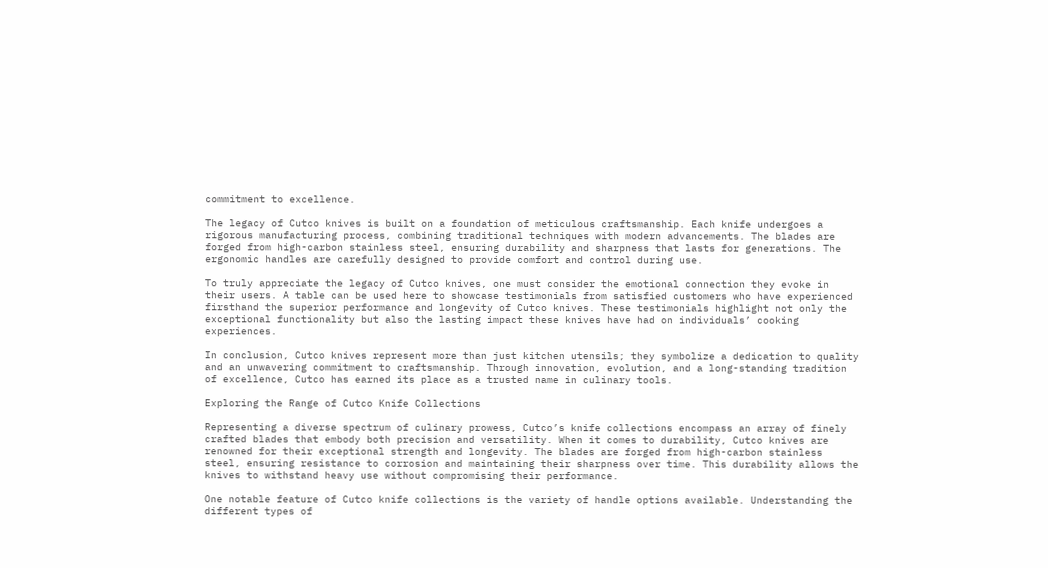commitment to excellence.

The legacy of Cutco knives is built on a foundation of meticulous craftsmanship. Each knife undergoes a rigorous manufacturing process, combining traditional techniques with modern advancements. The blades are forged from high-carbon stainless steel, ensuring durability and sharpness that lasts for generations. The ergonomic handles are carefully designed to provide comfort and control during use.

To truly appreciate the legacy of Cutco knives, one must consider the emotional connection they evoke in their users. A table can be used here to showcase testimonials from satisfied customers who have experienced firsthand the superior performance and longevity of Cutco knives. These testimonials highlight not only the exceptional functionality but also the lasting impact these knives have had on individuals’ cooking experiences.

In conclusion, Cutco knives represent more than just kitchen utensils; they symbolize a dedication to quality and an unwavering commitment to craftsmanship. Through innovation, evolution, and a long-standing tradition of excellence, Cutco has earned its place as a trusted name in culinary tools.

Exploring the Range of Cutco Knife Collections

Representing a diverse spectrum of culinary prowess, Cutco’s knife collections encompass an array of finely crafted blades that embody both precision and versatility. When it comes to durability, Cutco knives are renowned for their exceptional strength and longevity. The blades are forged from high-carbon stainless steel, ensuring resistance to corrosion and maintaining their sharpness over time. This durability allows the knives to withstand heavy use without compromising their performance.

One notable feature of Cutco knife collections is the variety of handle options available. Understanding the different types of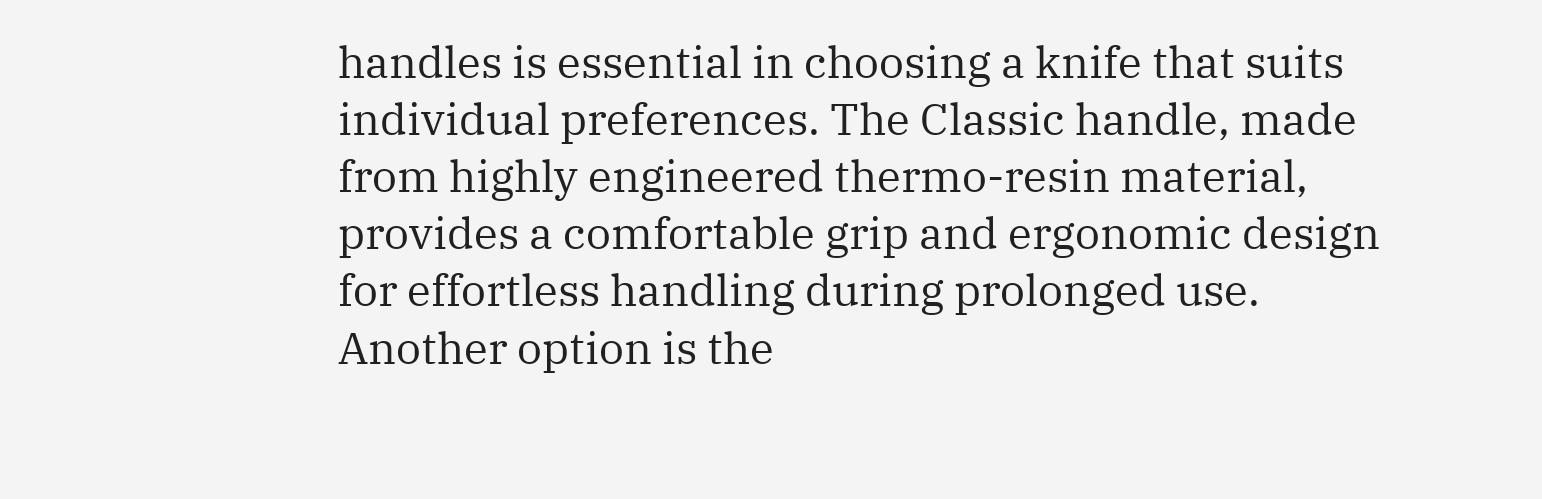handles is essential in choosing a knife that suits individual preferences. The Classic handle, made from highly engineered thermo-resin material, provides a comfortable grip and ergonomic design for effortless handling during prolonged use. Another option is the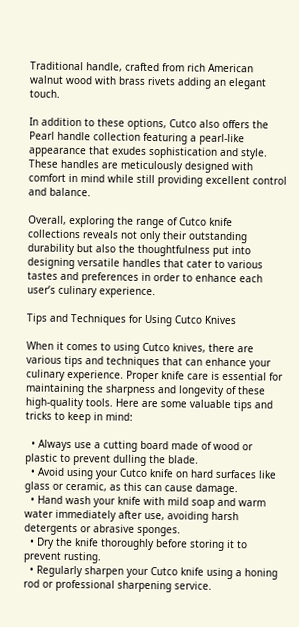Traditional handle, crafted from rich American walnut wood with brass rivets adding an elegant touch.

In addition to these options, Cutco also offers the Pearl handle collection featuring a pearl-like appearance that exudes sophistication and style. These handles are meticulously designed with comfort in mind while still providing excellent control and balance.

Overall, exploring the range of Cutco knife collections reveals not only their outstanding durability but also the thoughtfulness put into designing versatile handles that cater to various tastes and preferences in order to enhance each user’s culinary experience.

Tips and Techniques for Using Cutco Knives

When it comes to using Cutco knives, there are various tips and techniques that can enhance your culinary experience. Proper knife care is essential for maintaining the sharpness and longevity of these high-quality tools. Here are some valuable tips and tricks to keep in mind:

  • Always use a cutting board made of wood or plastic to prevent dulling the blade.
  • Avoid using your Cutco knife on hard surfaces like glass or ceramic, as this can cause damage.
  • Hand wash your knife with mild soap and warm water immediately after use, avoiding harsh detergents or abrasive sponges.
  • Dry the knife thoroughly before storing it to prevent rusting.
  • Regularly sharpen your Cutco knife using a honing rod or professional sharpening service.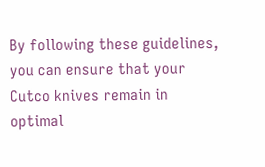By following these guidelines, you can ensure that your Cutco knives remain in optimal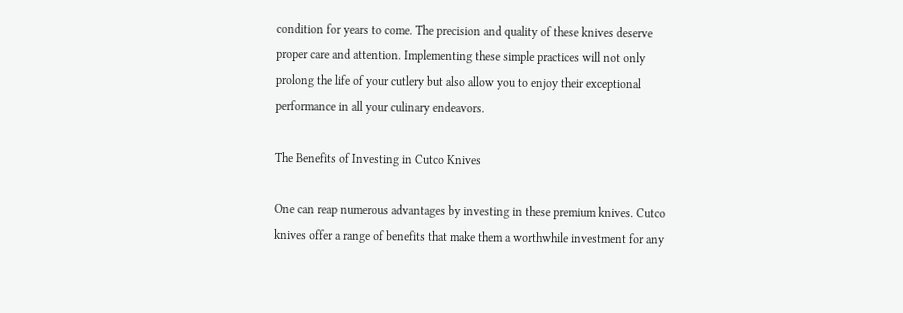condition for years to come. The precision and quality of these knives deserve proper care and attention. Implementing these simple practices will not only prolong the life of your cutlery but also allow you to enjoy their exceptional performance in all your culinary endeavors.

The Benefits of Investing in Cutco Knives

One can reap numerous advantages by investing in these premium knives. Cutco knives offer a range of benefits that make them a worthwhile investment for any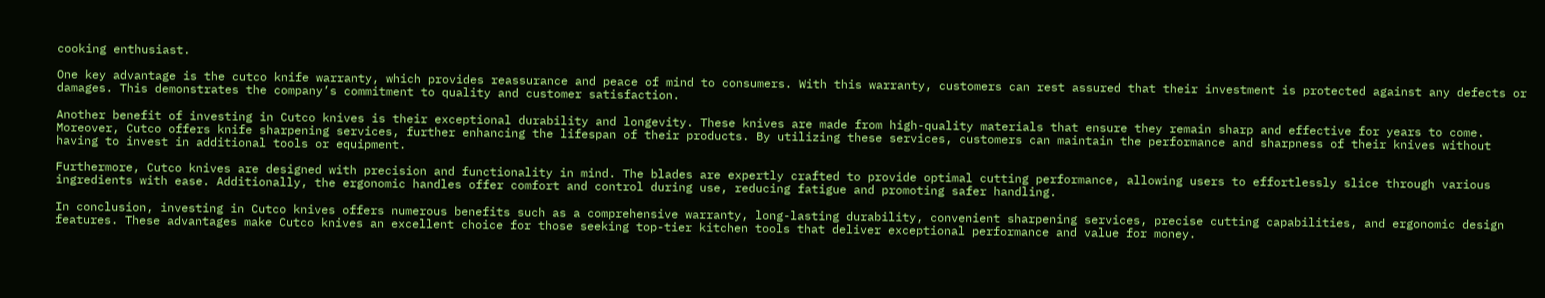cooking enthusiast.

One key advantage is the cutco knife warranty, which provides reassurance and peace of mind to consumers. With this warranty, customers can rest assured that their investment is protected against any defects or damages. This demonstrates the company’s commitment to quality and customer satisfaction.

Another benefit of investing in Cutco knives is their exceptional durability and longevity. These knives are made from high-quality materials that ensure they remain sharp and effective for years to come. Moreover, Cutco offers knife sharpening services, further enhancing the lifespan of their products. By utilizing these services, customers can maintain the performance and sharpness of their knives without having to invest in additional tools or equipment.

Furthermore, Cutco knives are designed with precision and functionality in mind. The blades are expertly crafted to provide optimal cutting performance, allowing users to effortlessly slice through various ingredients with ease. Additionally, the ergonomic handles offer comfort and control during use, reducing fatigue and promoting safer handling.

In conclusion, investing in Cutco knives offers numerous benefits such as a comprehensive warranty, long-lasting durability, convenient sharpening services, precise cutting capabilities, and ergonomic design features. These advantages make Cutco knives an excellent choice for those seeking top-tier kitchen tools that deliver exceptional performance and value for money.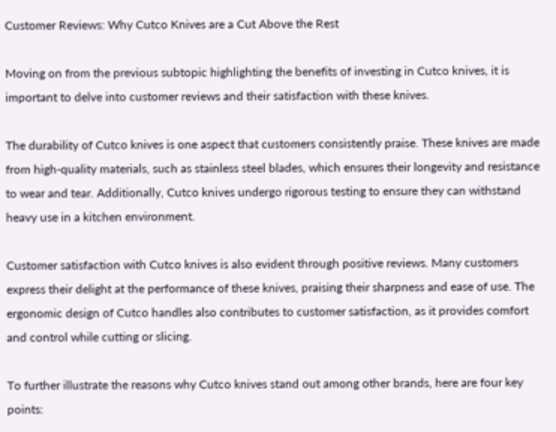Customer Reviews: Why Cutco Knives are a Cut Above the Rest

Moving on from the previous subtopic highlighting the benefits of investing in Cutco knives, it is important to delve into customer reviews and their satisfaction with these knives.

The durability of Cutco knives is one aspect that customers consistently praise. These knives are made from high-quality materials, such as stainless steel blades, which ensures their longevity and resistance to wear and tear. Additionally, Cutco knives undergo rigorous testing to ensure they can withstand heavy use in a kitchen environment.

Customer satisfaction with Cutco knives is also evident through positive reviews. Many customers express their delight at the performance of these knives, praising their sharpness and ease of use. The ergonomic design of Cutco handles also contributes to customer satisfaction, as it provides comfort and control while cutting or slicing.

To further illustrate the reasons why Cutco knives stand out among other brands, here are four key points: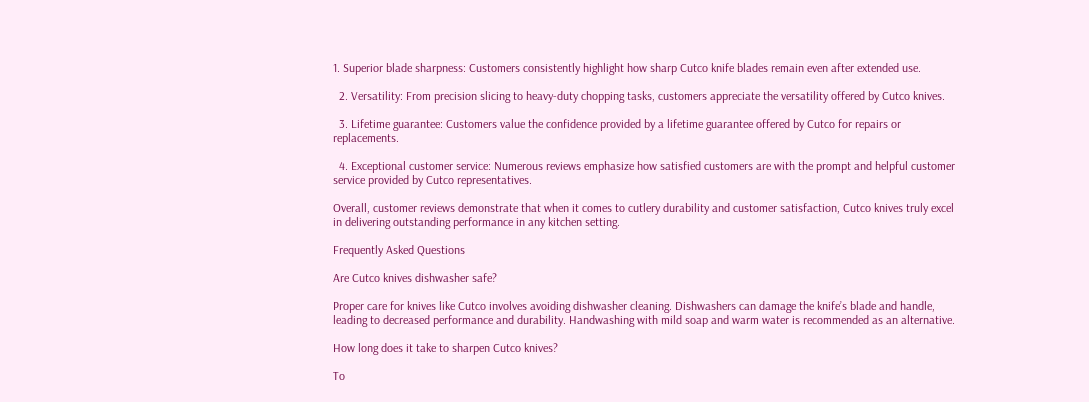1. Superior blade sharpness: Customers consistently highlight how sharp Cutco knife blades remain even after extended use.

  2. Versatility: From precision slicing to heavy-duty chopping tasks, customers appreciate the versatility offered by Cutco knives.

  3. Lifetime guarantee: Customers value the confidence provided by a lifetime guarantee offered by Cutco for repairs or replacements.

  4. Exceptional customer service: Numerous reviews emphasize how satisfied customers are with the prompt and helpful customer service provided by Cutco representatives.

Overall, customer reviews demonstrate that when it comes to cutlery durability and customer satisfaction, Cutco knives truly excel in delivering outstanding performance in any kitchen setting.

Frequently Asked Questions

Are Cutco knives dishwasher safe?

Proper care for knives like Cutco involves avoiding dishwasher cleaning. Dishwashers can damage the knife’s blade and handle, leading to decreased performance and durability. Handwashing with mild soap and warm water is recommended as an alternative.

How long does it take to sharpen Cutco knives?

To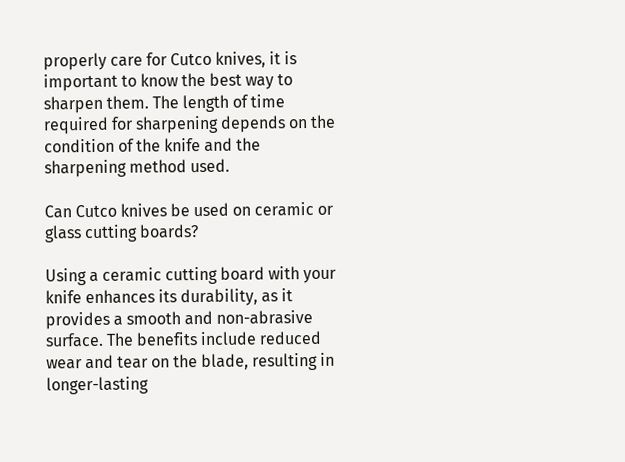properly care for Cutco knives, it is important to know the best way to sharpen them. The length of time required for sharpening depends on the condition of the knife and the sharpening method used.

Can Cutco knives be used on ceramic or glass cutting boards?

Using a ceramic cutting board with your knife enhances its durability, as it provides a smooth and non-abrasive surface. The benefits include reduced wear and tear on the blade, resulting in longer-lasting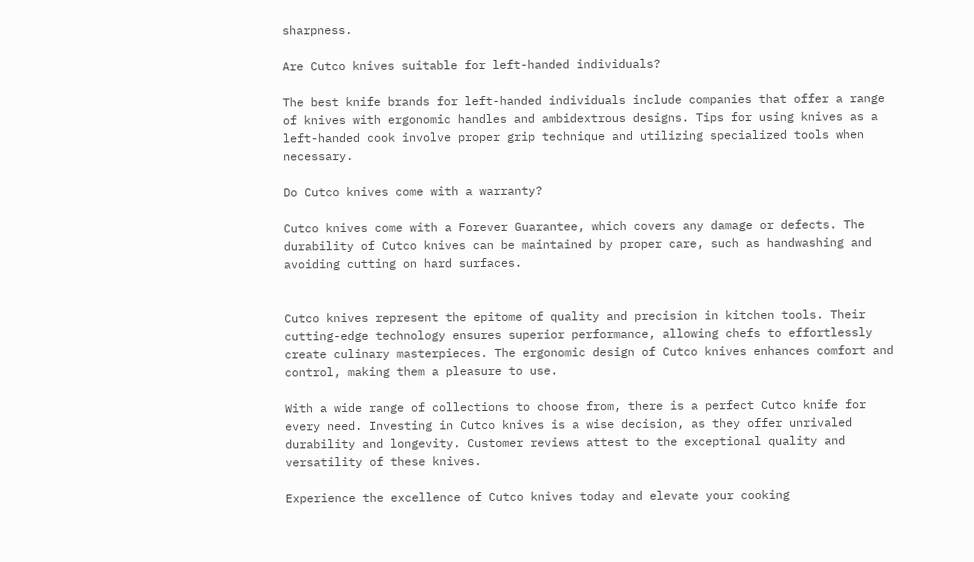sharpness.

Are Cutco knives suitable for left-handed individuals?

The best knife brands for left-handed individuals include companies that offer a range of knives with ergonomic handles and ambidextrous designs. Tips for using knives as a left-handed cook involve proper grip technique and utilizing specialized tools when necessary.

Do Cutco knives come with a warranty?

Cutco knives come with a Forever Guarantee, which covers any damage or defects. The durability of Cutco knives can be maintained by proper care, such as handwashing and avoiding cutting on hard surfaces.


Cutco knives represent the epitome of quality and precision in kitchen tools. Their cutting-edge technology ensures superior performance, allowing chefs to effortlessly create culinary masterpieces. The ergonomic design of Cutco knives enhances comfort and control, making them a pleasure to use.

With a wide range of collections to choose from, there is a perfect Cutco knife for every need. Investing in Cutco knives is a wise decision, as they offer unrivaled durability and longevity. Customer reviews attest to the exceptional quality and versatility of these knives.

Experience the excellence of Cutco knives today and elevate your cooking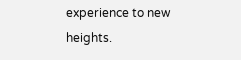experience to new heights.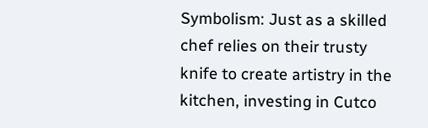Symbolism: Just as a skilled chef relies on their trusty knife to create artistry in the kitchen, investing in Cutco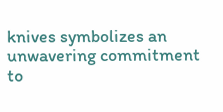knives symbolizes an unwavering commitment to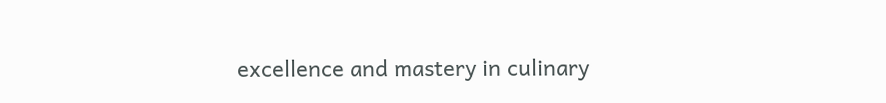excellence and mastery in culinary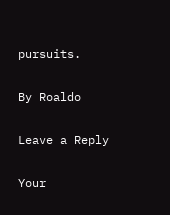pursuits.

By Roaldo

Leave a Reply

Your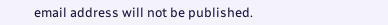email address will not be published.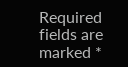Required fields are marked *